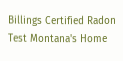Billings Certified Radon Test Montana's Home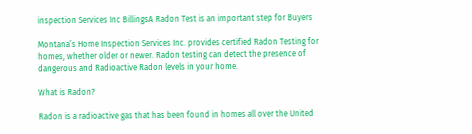inspection Services Inc BillingsA Radon Test is an important step for Buyers

Montana’s Home Inspection Services Inc. provides certified Radon Testing for homes, whether older or newer. Radon testing can detect the presence of dangerous and Radioactive Radon levels in your home.

What is Radon?

Radon is a radioactive gas that has been found in homes all over the United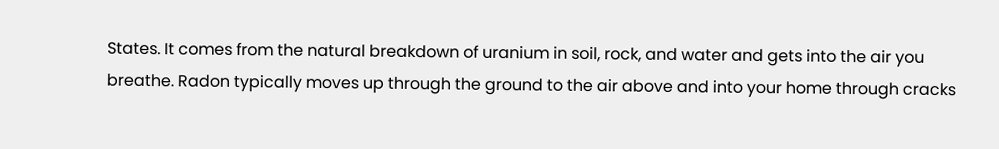States. It comes from the natural breakdown of uranium in soil, rock, and water and gets into the air you breathe. Radon typically moves up through the ground to the air above and into your home through cracks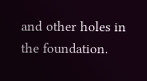and other holes in the foundation.